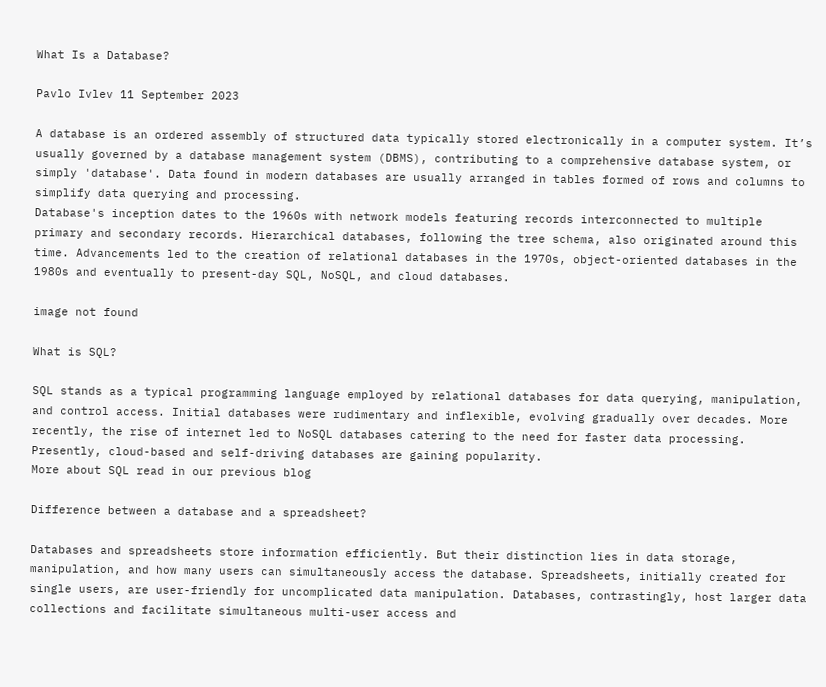What Is a Database?

Pavlo Ivlev 11 September 2023

A database is an ordered assembly of structured data typically stored electronically in a computer system. It’s usually governed by a database management system (DBMS), contributing to a comprehensive database system, or simply 'database'. Data found in modern databases are usually arranged in tables formed of rows and columns to simplify data querying and processing.
Database's inception dates to the 1960s with network models featuring records interconnected to multiple primary and secondary records. Hierarchical databases, following the tree schema, also originated around this time. Advancements led to the creation of relational databases in the 1970s, object-oriented databases in the 1980s and eventually to present-day SQL, NoSQL, and cloud databases.

image not found

What is SQL?

SQL stands as a typical programming language employed by relational databases for data querying, manipulation, and control access. Initial databases were rudimentary and inflexible, evolving gradually over decades. More recently, the rise of internet led to NoSQL databases catering to the need for faster data processing. Presently, cloud-based and self-driving databases are gaining popularity.
More about SQL read in our previous blog

Difference between a database and a spreadsheet?

Databases and spreadsheets store information efficiently. But their distinction lies in data storage, manipulation, and how many users can simultaneously access the database. Spreadsheets, initially created for single users, are user-friendly for uncomplicated data manipulation. Databases, contrastingly, host larger data collections and facilitate simultaneous multi-user access and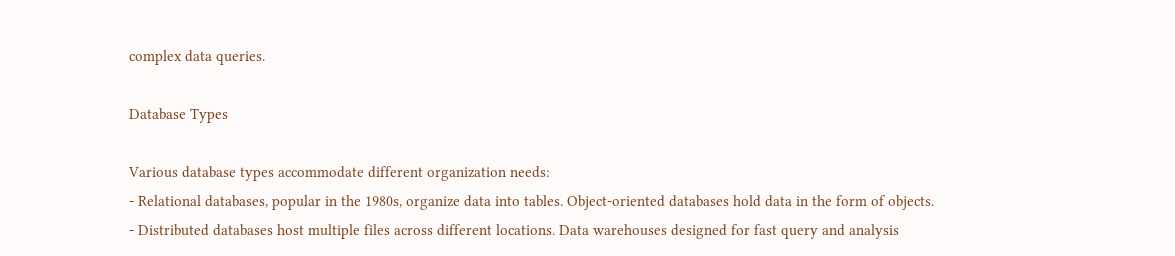complex data queries.

Database Types

Various database types accommodate different organization needs:
- Relational databases, popular in the 1980s, organize data into tables. Object-oriented databases hold data in the form of objects.
- Distributed databases host multiple files across different locations. Data warehouses designed for fast query and analysis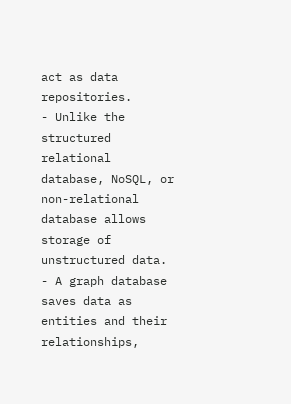act as data repositories.
- Unlike the structured relational database, NoSQL, or non-relational database allows storage of unstructured data.
- A graph database saves data as entities and their relationships,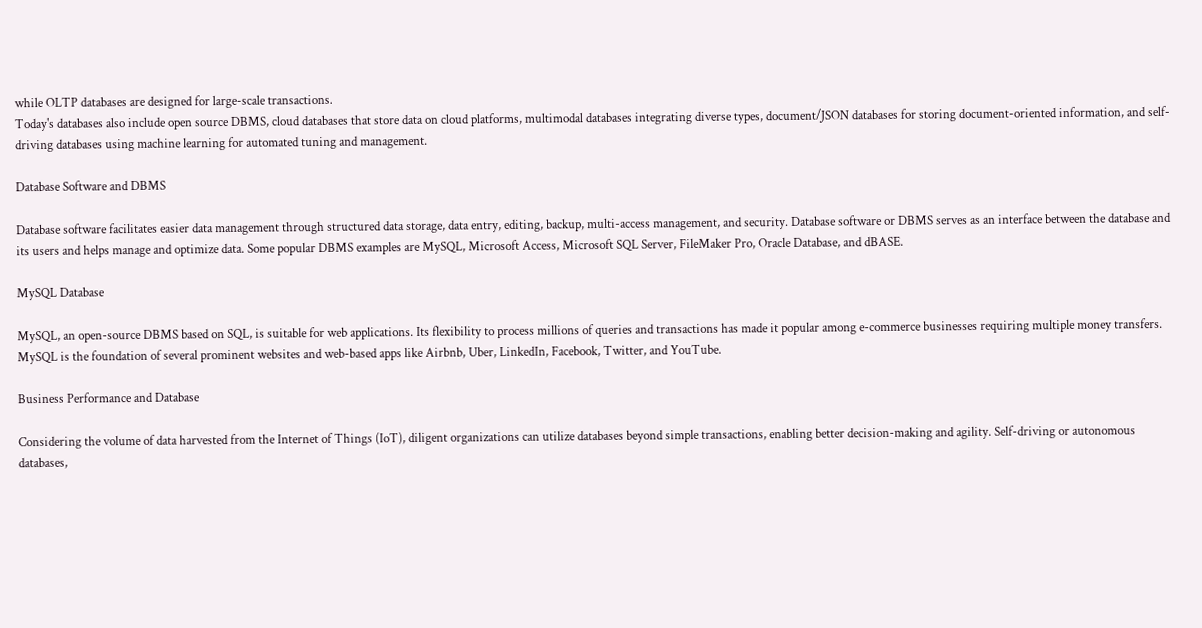while OLTP databases are designed for large-scale transactions.
Today's databases also include open source DBMS, cloud databases that store data on cloud platforms, multimodal databases integrating diverse types, document/JSON databases for storing document-oriented information, and self-driving databases using machine learning for automated tuning and management.

Database Software and DBMS

Database software facilitates easier data management through structured data storage, data entry, editing, backup, multi-access management, and security. Database software or DBMS serves as an interface between the database and its users and helps manage and optimize data. Some popular DBMS examples are MySQL, Microsoft Access, Microsoft SQL Server, FileMaker Pro, Oracle Database, and dBASE.

MySQL Database

MySQL, an open-source DBMS based on SQL, is suitable for web applications. Its flexibility to process millions of queries and transactions has made it popular among e-commerce businesses requiring multiple money transfers. MySQL is the foundation of several prominent websites and web-based apps like Airbnb, Uber, LinkedIn, Facebook, Twitter, and YouTube.

Business Performance and Database

Considering the volume of data harvested from the Internet of Things (IoT), diligent organizations can utilize databases beyond simple transactions, enabling better decision-making and agility. Self-driving or autonomous databases,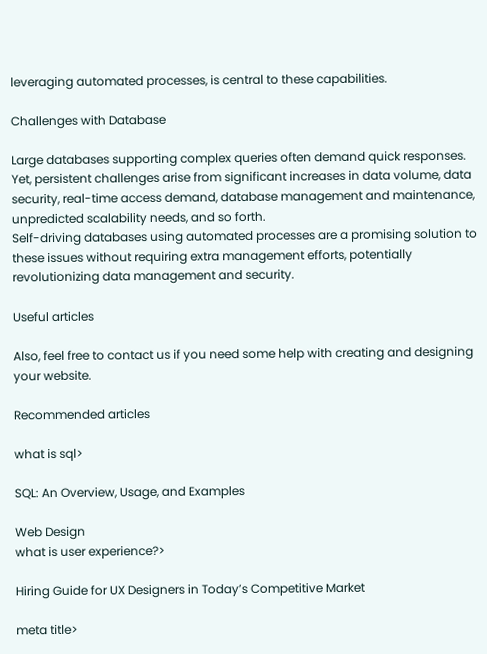leveraging automated processes, is central to these capabilities.

Challenges with Database

Large databases supporting complex queries often demand quick responses. Yet, persistent challenges arise from significant increases in data volume, data security, real-time access demand, database management and maintenance, unpredicted scalability needs, and so forth.
Self-driving databases using automated processes are a promising solution to these issues without requiring extra management efforts, potentially revolutionizing data management and security.

Useful articles

Also, feel free to contact us if you need some help with creating and designing your website.

Recommended articles

what is sql>

SQL: An Overview, Usage, and Examples

Web Design
what is user experience?>

Hiring Guide for UX Designers in Today’s Competitive Market

meta title>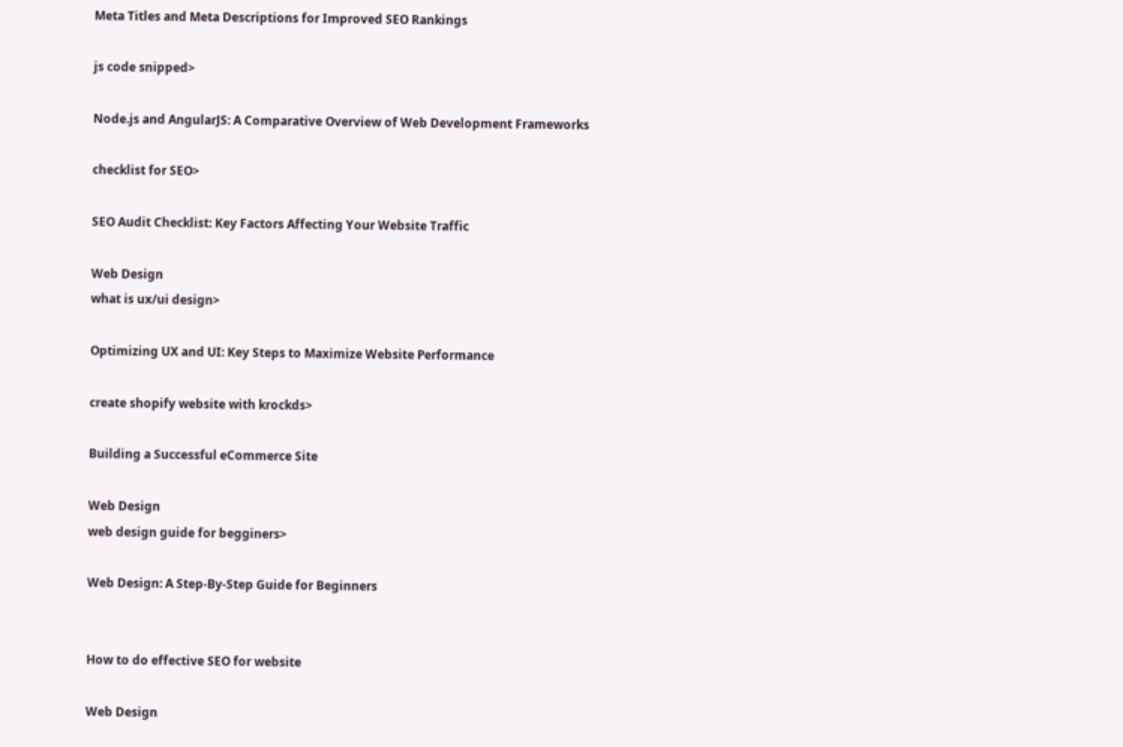Meta Titles and Meta Descriptions for Improved SEO Rankings

js code snipped>

Node.js and AngularJS: A Comparative Overview of Web Development Frameworks

checklist for SEO>

SEO Audit Checklist: Key Factors Affecting Your Website Traffic

Web Design
what is ux/ui design>

Optimizing UX and UI: Key Steps to Maximize Website Performance

create shopify website with krockds>

Building a Successful eCommerce Site

Web Design
web design guide for begginers>

Web Design: A Step-By-Step Guide for Beginners


How to do effective SEO for website

Web Design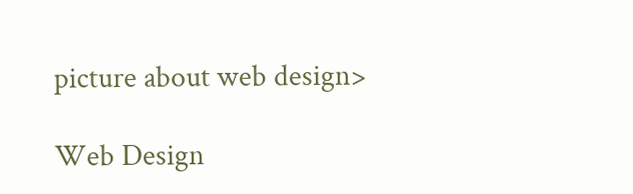picture about web design>

Web Design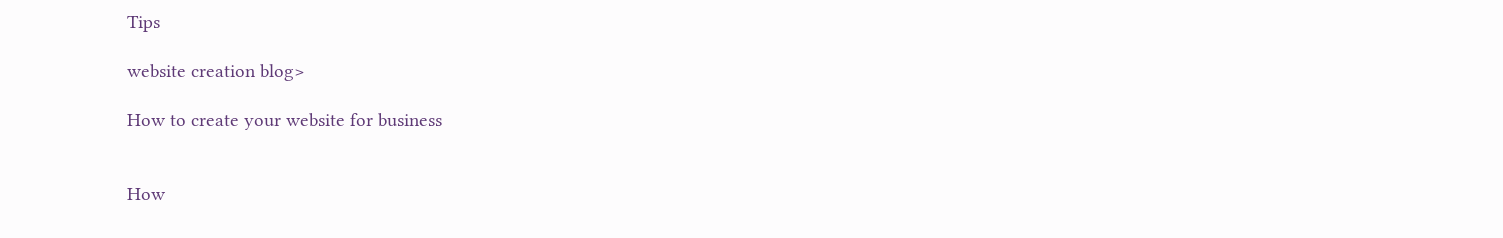Tips

website creation blog>

How to create your website for business


How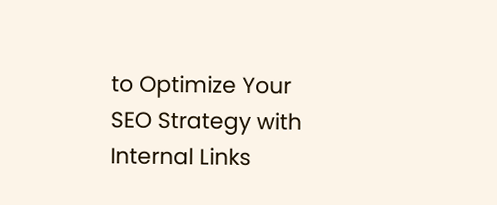to Optimize Your SEO Strategy with Internal Links